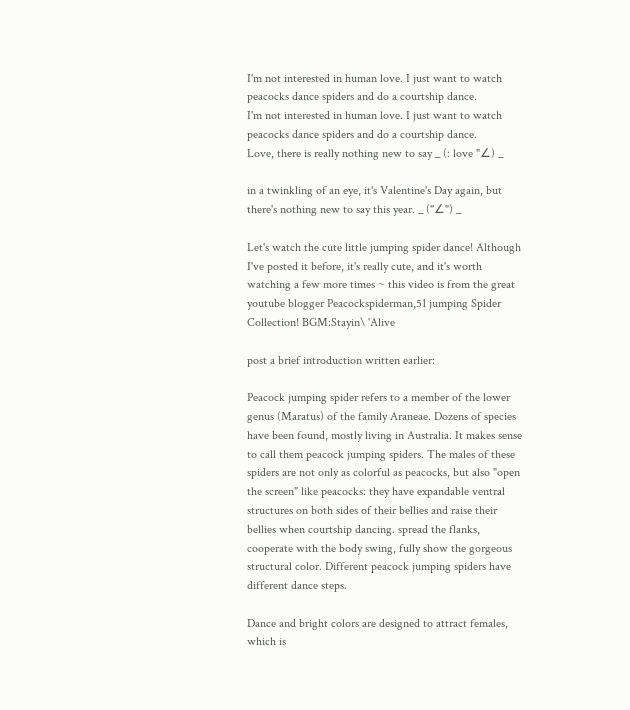I'm not interested in human love. I just want to watch peacocks dance spiders and do a courtship dance.
I'm not interested in human love. I just want to watch peacocks dance spiders and do a courtship dance.
Love, there is really nothing new to say _ (: love "∠) _

in a twinkling of an eye, it's Valentine's Day again, but there's nothing new to say this year. _ ("∠") _

Let's watch the cute little jumping spider dance! Although I've posted it before, it's really cute, and it's worth watching a few more times ~ this video is from the great youtube blogger Peacockspiderman,51 jumping Spider Collection! BGM:Stayin\ 'Alive

post a brief introduction written earlier:

Peacock jumping spider refers to a member of the lower genus (Maratus) of the family Araneae. Dozens of species have been found, mostly living in Australia. It makes sense to call them peacock jumping spiders. The males of these spiders are not only as colorful as peacocks, but also "open the screen" like peacocks: they have expandable ventral structures on both sides of their bellies and raise their bellies when courtship dancing. spread the flanks, cooperate with the body swing, fully show the gorgeous structural color. Different peacock jumping spiders have different dance steps.

Dance and bright colors are designed to attract females, which is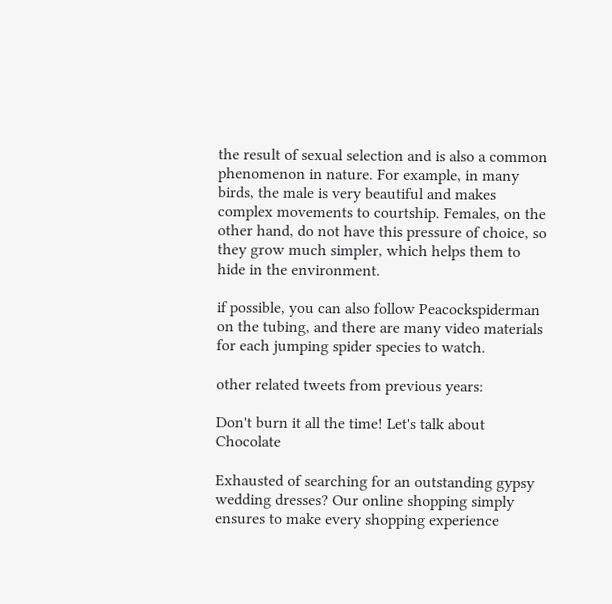the result of sexual selection and is also a common phenomenon in nature. For example, in many birds, the male is very beautiful and makes complex movements to courtship. Females, on the other hand, do not have this pressure of choice, so they grow much simpler, which helps them to hide in the environment.

if possible, you can also follow Peacockspiderman on the tubing, and there are many video materials for each jumping spider species to watch.

other related tweets from previous years:

Don't burn it all the time! Let's talk about Chocolate

Exhausted of searching for an outstanding gypsy wedding dresses? Our online shopping simply ensures to make every shopping experience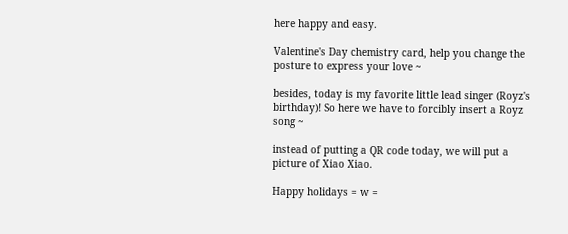here happy and easy.

Valentine's Day chemistry card, help you change the posture to express your love ~

besides, today is my favorite little lead singer (Royz's birthday)! So here we have to forcibly insert a Royz song ~

instead of putting a QR code today, we will put a picture of Xiao Xiao.

Happy holidays = w =